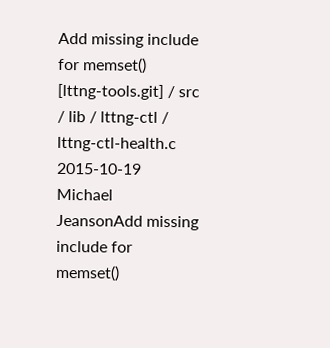Add missing include for memset()
[lttng-tools.git] / src / lib / lttng-ctl / lttng-ctl-health.c
2015-10-19  Michael JeansonAdd missing include for memset()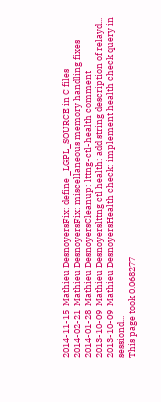2014-11-15  Mathieu DesnoyersFix: define _LGPL_SOURCE in C files
2014-02-21  Mathieu DesnoyersFix: miscellaneous memory handling fixes
2014-01-28  Mathieu DesnoyersCleanup: lttng-ctl-health comment
2013-10-09  Mathieu Desnoyerslttng ctl health: add string description of relayd...
2013-10-09  Mathieu DesnoyersHealth check: implement health check query in sessiond...
This page took 0.068277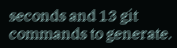seconds and 13 git commands to generate.